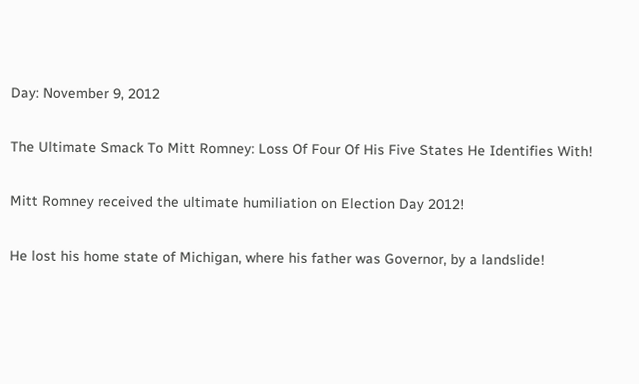Day: November 9, 2012

The Ultimate Smack To Mitt Romney: Loss Of Four Of His Five States He Identifies With!

Mitt Romney received the ultimate humiliation on Election Day 2012!

He lost his home state of Michigan, where his father was Governor, by a landslide!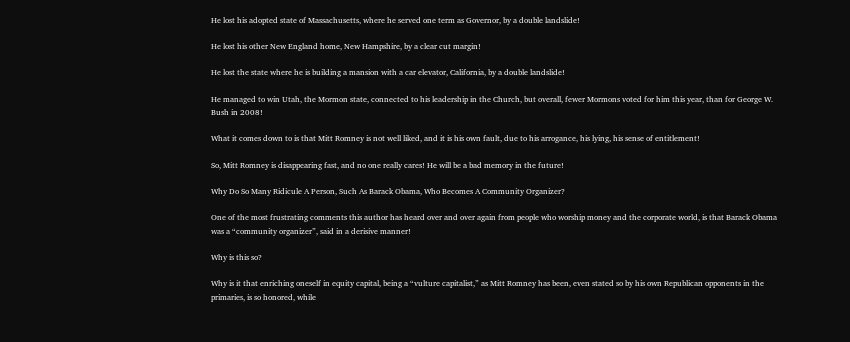He lost his adopted state of Massachusetts, where he served one term as Governor, by a double landslide!

He lost his other New England home, New Hampshire, by a clear cut margin!

He lost the state where he is building a mansion with a car elevator, California, by a double landslide!

He managed to win Utah, the Mormon state, connected to his leadership in the Church, but overall, fewer Mormons voted for him this year, than for George W. Bush in 2008!

What it comes down to is that Mitt Romney is not well liked, and it is his own fault, due to his arrogance, his lying, his sense of entitlement!

So, Mitt Romney is disappearing fast, and no one really cares! He will be a bad memory in the future!

Why Do So Many Ridicule A Person, Such As Barack Obama, Who Becomes A Community Organizer?

One of the most frustrating comments this author has heard over and over again from people who worship money and the corporate world, is that Barack Obama was a “community organizer”, said in a derisive manner!

Why is this so?

Why is it that enriching oneself in equity capital, being a “vulture capitalist,” as Mitt Romney has been, even stated so by his own Republican opponents in the primaries, is so honored, while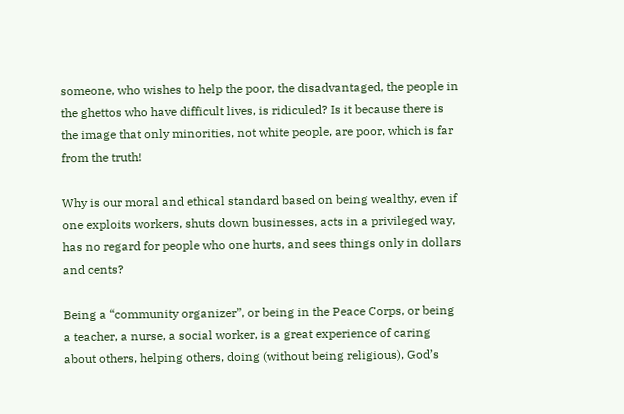someone, who wishes to help the poor, the disadvantaged, the people in the ghettos who have difficult lives, is ridiculed? Is it because there is the image that only minorities, not white people, are poor, which is far from the truth!

Why is our moral and ethical standard based on being wealthy, even if one exploits workers, shuts down businesses, acts in a privileged way, has no regard for people who one hurts, and sees things only in dollars and cents?

Being a “community organizer”, or being in the Peace Corps, or being a teacher, a nurse, a social worker, is a great experience of caring about others, helping others, doing (without being religious), God’s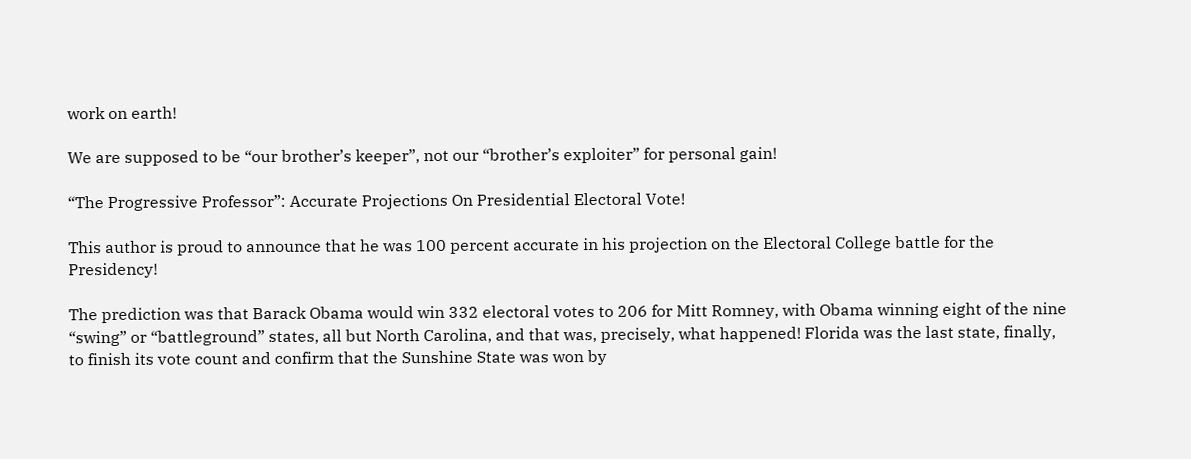work on earth!

We are supposed to be “our brother’s keeper”, not our “brother’s exploiter” for personal gain!

“The Progressive Professor”: Accurate Projections On Presidential Electoral Vote!

This author is proud to announce that he was 100 percent accurate in his projection on the Electoral College battle for the Presidency!

The prediction was that Barack Obama would win 332 electoral votes to 206 for Mitt Romney, with Obama winning eight of the nine “swing” or “battleground” states, all but North Carolina, and that was, precisely, what happened! Florida was the last state, finally, to finish its vote count and confirm that the Sunshine State was won by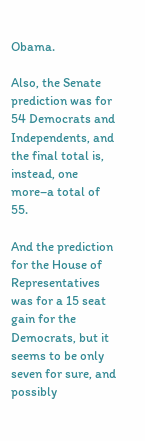Obama.

Also, the Senate prediction was for 54 Democrats and Independents, and the final total is, instead, one more–a total of 55.

And the prediction for the House of Representatives was for a 15 seat gain for the Democrats, but it seems to be only seven for sure, and possibly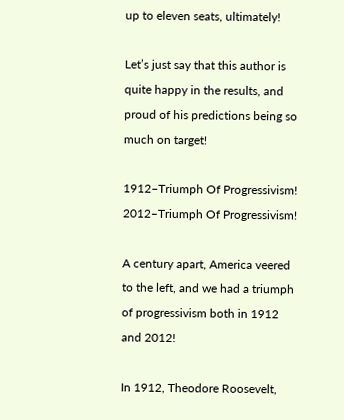up to eleven seats, ultimately!

Let’s just say that this author is quite happy in the results, and proud of his predictions being so much on target!

1912–Triumph Of Progressivism! 2012–Triumph Of Progressivism!

A century apart, America veered to the left, and we had a triumph of progressivism both in 1912 and 2012!

In 1912, Theodore Roosevelt,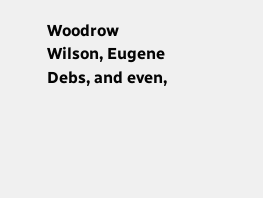Woodrow Wilson, Eugene Debs, and even,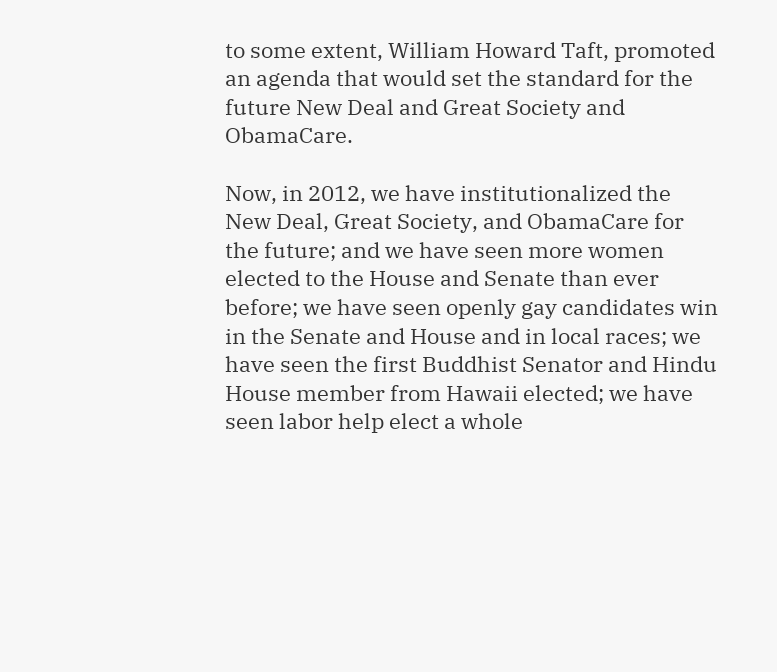to some extent, William Howard Taft, promoted an agenda that would set the standard for the future New Deal and Great Society and ObamaCare.

Now, in 2012, we have institutionalized the New Deal, Great Society, and ObamaCare for the future; and we have seen more women elected to the House and Senate than ever before; we have seen openly gay candidates win in the Senate and House and in local races; we have seen the first Buddhist Senator and Hindu House member from Hawaii elected; we have seen labor help elect a whole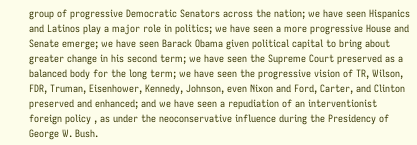group of progressive Democratic Senators across the nation; we have seen Hispanics and Latinos play a major role in politics; we have seen a more progressive House and Senate emerge; we have seen Barack Obama given political capital to bring about greater change in his second term; we have seen the Supreme Court preserved as a balanced body for the long term; we have seen the progressive vision of TR, Wilson, FDR, Truman, Eisenhower, Kennedy, Johnson, even Nixon and Ford, Carter, and Clinton preserved and enhanced; and we have seen a repudiation of an interventionist foreign policy , as under the neoconservative influence during the Presidency of George W. Bush.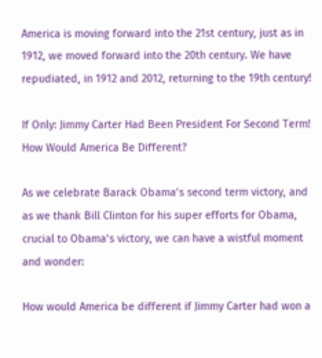America is moving forward into the 21st century, just as in 1912, we moved forward into the 20th century. We have repudiated, in 1912 and 2012, returning to the 19th century!

If Only: Jimmy Carter Had Been President For Second Term! How Would America Be Different?

As we celebrate Barack Obama’s second term victory, and as we thank Bill Clinton for his super efforts for Obama, crucial to Obama’s victory, we can have a wistful moment and wonder:

How would America be different if Jimmy Carter had won a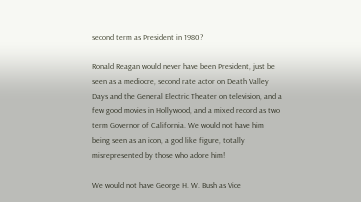second term as President in 1980?

Ronald Reagan would never have been President, just be seen as a mediocre, second rate actor on Death Valley Days and the General Electric Theater on television, and a few good movies in Hollywood, and a mixed record as two term Governor of California. We would not have him being seen as an icon, a god like figure, totally misrepresented by those who adore him!

We would not have George H. W. Bush as Vice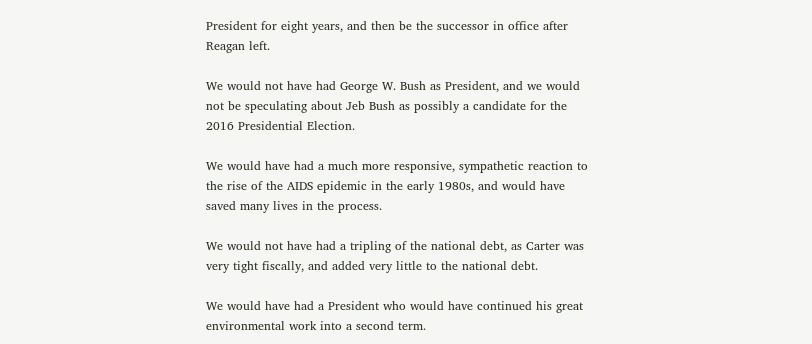President for eight years, and then be the successor in office after Reagan left.

We would not have had George W. Bush as President, and we would not be speculating about Jeb Bush as possibly a candidate for the 2016 Presidential Election.

We would have had a much more responsive, sympathetic reaction to the rise of the AIDS epidemic in the early 1980s, and would have saved many lives in the process.

We would not have had a tripling of the national debt, as Carter was very tight fiscally, and added very little to the national debt.

We would have had a President who would have continued his great environmental work into a second term.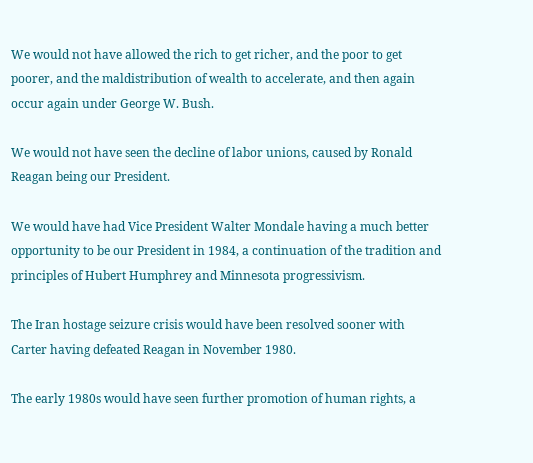We would not have allowed the rich to get richer, and the poor to get poorer, and the maldistribution of wealth to accelerate, and then again occur again under George W. Bush.

We would not have seen the decline of labor unions, caused by Ronald Reagan being our President.

We would have had Vice President Walter Mondale having a much better opportunity to be our President in 1984, a continuation of the tradition and principles of Hubert Humphrey and Minnesota progressivism.

The Iran hostage seizure crisis would have been resolved sooner with Carter having defeated Reagan in November 1980.

The early 1980s would have seen further promotion of human rights, a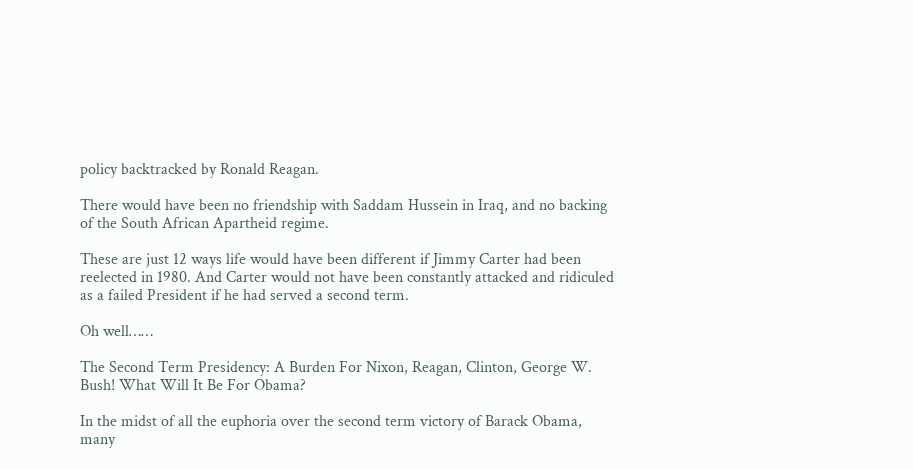policy backtracked by Ronald Reagan.

There would have been no friendship with Saddam Hussein in Iraq, and no backing of the South African Apartheid regime.

These are just 12 ways life would have been different if Jimmy Carter had been reelected in 1980. And Carter would not have been constantly attacked and ridiculed as a failed President if he had served a second term.

Oh well……

The Second Term Presidency: A Burden For Nixon, Reagan, Clinton, George W. Bush! What Will It Be For Obama?

In the midst of all the euphoria over the second term victory of Barack Obama, many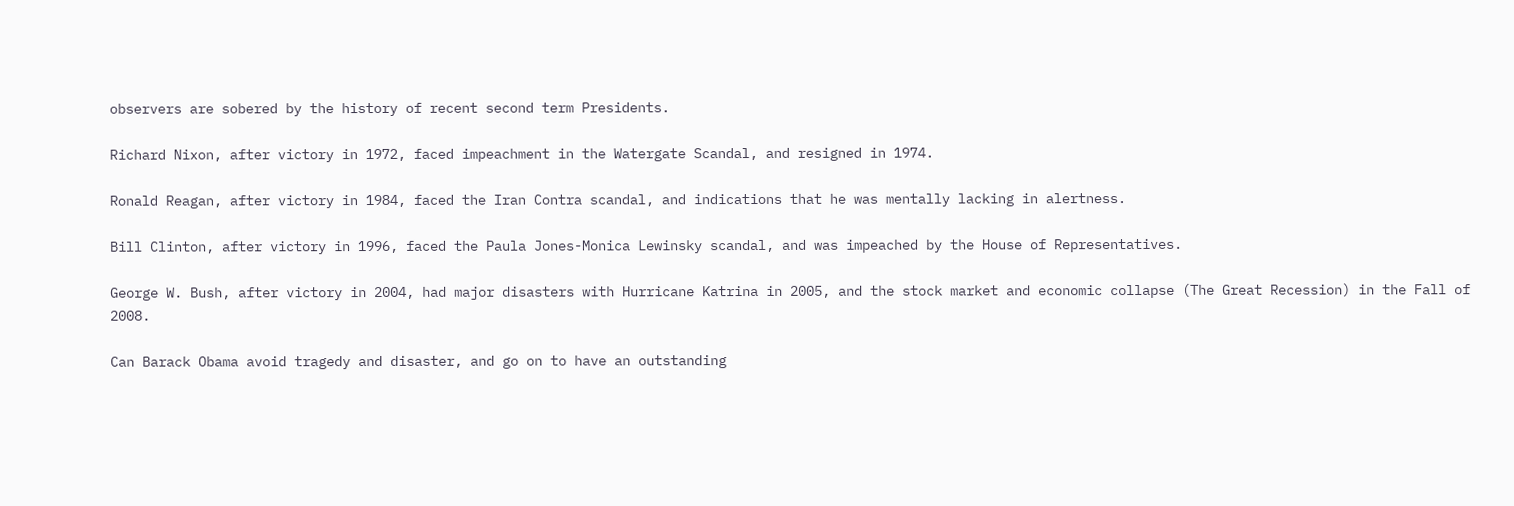observers are sobered by the history of recent second term Presidents.

Richard Nixon, after victory in 1972, faced impeachment in the Watergate Scandal, and resigned in 1974.

Ronald Reagan, after victory in 1984, faced the Iran Contra scandal, and indications that he was mentally lacking in alertness.

Bill Clinton, after victory in 1996, faced the Paula Jones-Monica Lewinsky scandal, and was impeached by the House of Representatives.

George W. Bush, after victory in 2004, had major disasters with Hurricane Katrina in 2005, and the stock market and economic collapse (The Great Recession) in the Fall of 2008.

Can Barack Obama avoid tragedy and disaster, and go on to have an outstanding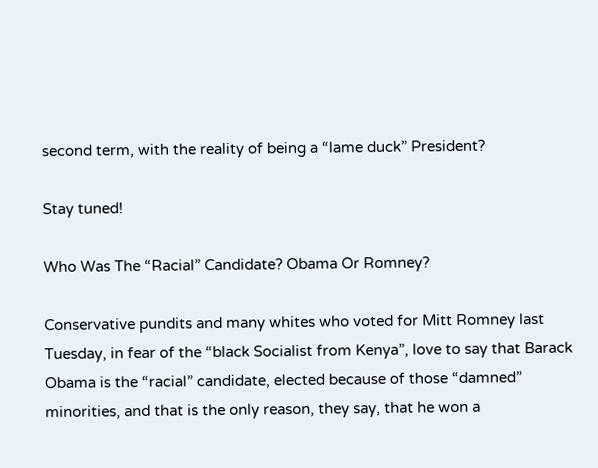second term, with the reality of being a “lame duck” President?

Stay tuned!

Who Was The “Racial” Candidate? Obama Or Romney?

Conservative pundits and many whites who voted for Mitt Romney last Tuesday, in fear of the “black Socialist from Kenya”, love to say that Barack Obama is the “racial” candidate, elected because of those “damned” minorities, and that is the only reason, they say, that he won a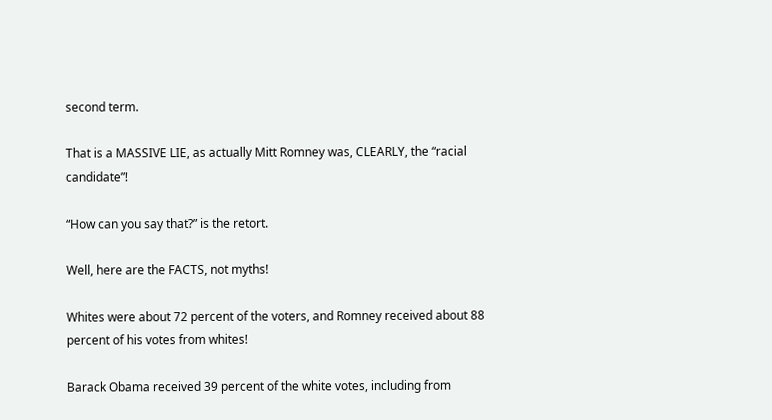second term.

That is a MASSIVE LIE, as actually Mitt Romney was, CLEARLY, the “racial candidate”!

“How can you say that?” is the retort.

Well, here are the FACTS, not myths!

Whites were about 72 percent of the voters, and Romney received about 88 percent of his votes from whites!

Barack Obama received 39 percent of the white votes, including from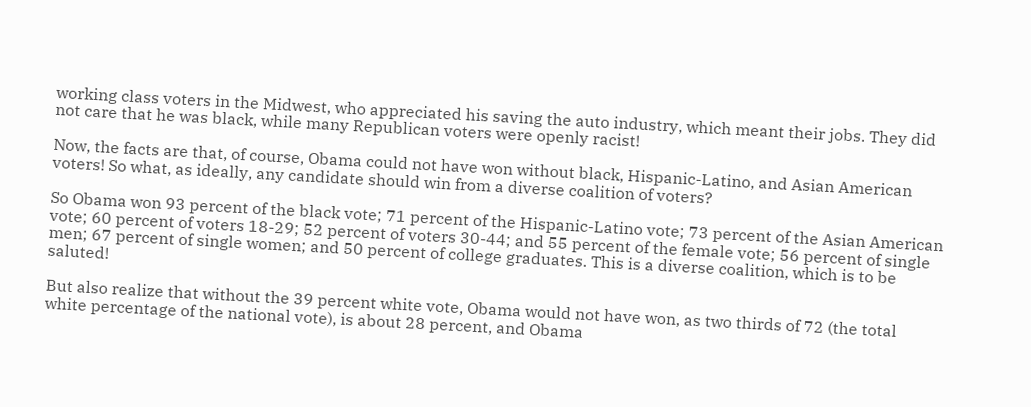working class voters in the Midwest, who appreciated his saving the auto industry, which meant their jobs. They did not care that he was black, while many Republican voters were openly racist!

Now, the facts are that, of course, Obama could not have won without black, Hispanic-Latino, and Asian American voters! So what, as ideally, any candidate should win from a diverse coalition of voters?

So Obama won 93 percent of the black vote; 71 percent of the Hispanic-Latino vote; 73 percent of the Asian American vote; 60 percent of voters 18-29; 52 percent of voters 30-44; and 55 percent of the female vote; 56 percent of single men; 67 percent of single women; and 50 percent of college graduates. This is a diverse coalition, which is to be saluted!

But also realize that without the 39 percent white vote, Obama would not have won, as two thirds of 72 (the total white percentage of the national vote), is about 28 percent, and Obama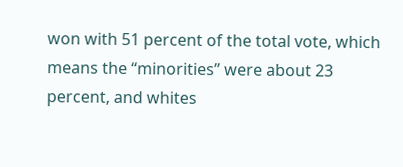won with 51 percent of the total vote, which means the “minorities” were about 23 percent, and whites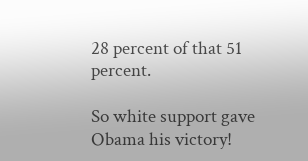28 percent of that 51 percent.

So white support gave Obama his victory!